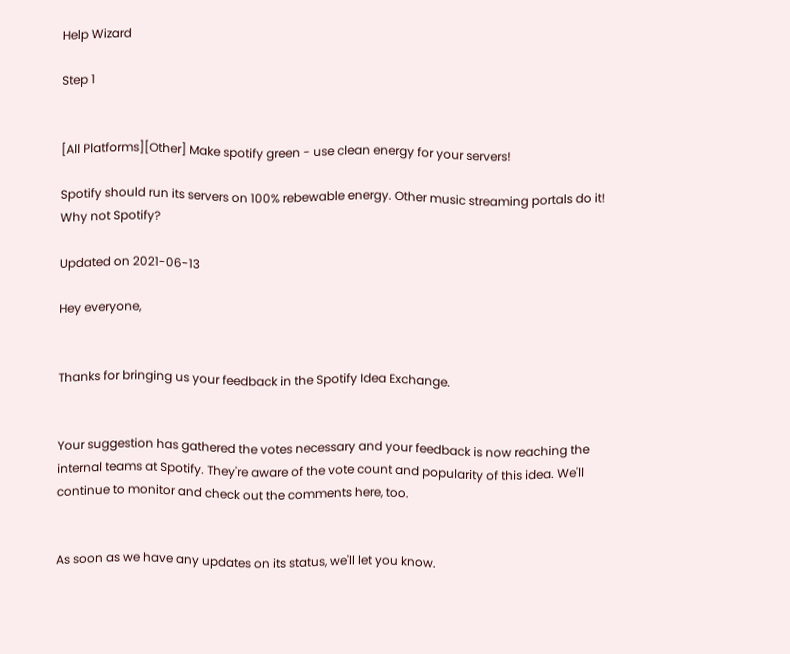Help Wizard

Step 1


[All Platforms][Other] Make spotify green - use clean energy for your servers!

Spotify should run its servers on 100% rebewable energy. Other music streaming portals do it! Why not Spotify?

Updated on 2021-06-13

Hey everyone,


Thanks for bringing us your feedback in the Spotify Idea Exchange.


Your suggestion has gathered the votes necessary and your feedback is now reaching the internal teams at Spotify. They're aware of the vote count and popularity of this idea. We'll continue to monitor and check out the comments here, too.


As soon as we have any updates on its status, we'll let you know.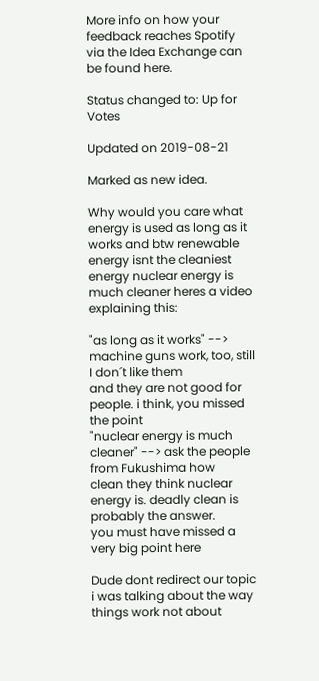More info on how your feedback reaches Spotify via the Idea Exchange can be found here.

Status changed to: Up for Votes

Updated on 2019-08-21

Marked as new idea.

Why would you care what energy is used as long as it works and btw renewable energy isnt the cleaniest energy nuclear energy is much cleaner heres a video explaining this:

"as long as it works" --> machine guns work, too, still I don´t like them
and they are not good for people. i think, you missed the point
"nuclear energy is much cleaner" --> ask the people from Fukushima how
clean they think nuclear energy is. deadly clean is probably the answer.
you must have missed a very big point here

Dude dont redirect our topic i was talking about the way things work not about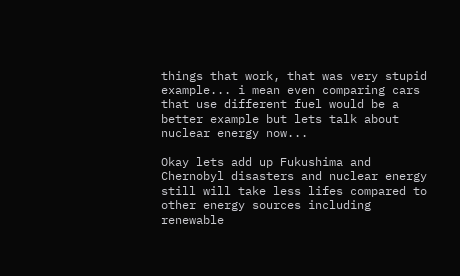things that work, that was very stupid example... i mean even comparing cars that use different fuel would be a better example but lets talk about nuclear energy now...

Okay lets add up Fukushima and Chernobyl disasters and nuclear energy still will take less lifes compared to other energy sources including renewable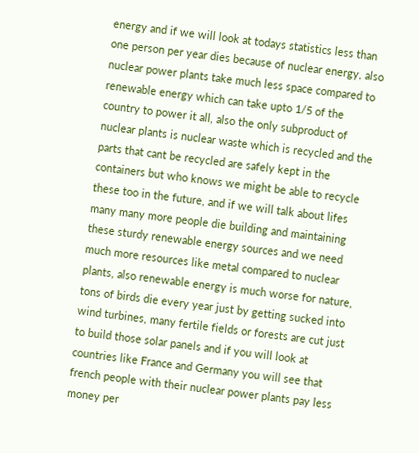energy and if we will look at todays statistics less than one person per year dies because of nuclear energy, also nuclear power plants take much less space compared to renewable energy which can take upto 1/5 of the country to power it all, also the only subproduct of nuclear plants is nuclear waste which is recycled and the parts that cant be recycled are safely kept in the containers but who knows we might be able to recycle these too in the future, and if we will talk about lifes many many more people die building and maintaining these sturdy renewable energy sources and we need much more resources like metal compared to nuclear plants, also renewable energy is much worse for nature, tons of birds die every year just by getting sucked into wind turbines, many fertile fields or forests are cut just to build those solar panels and if you will look at countries like France and Germany you will see that french people with their nuclear power plants pay less money per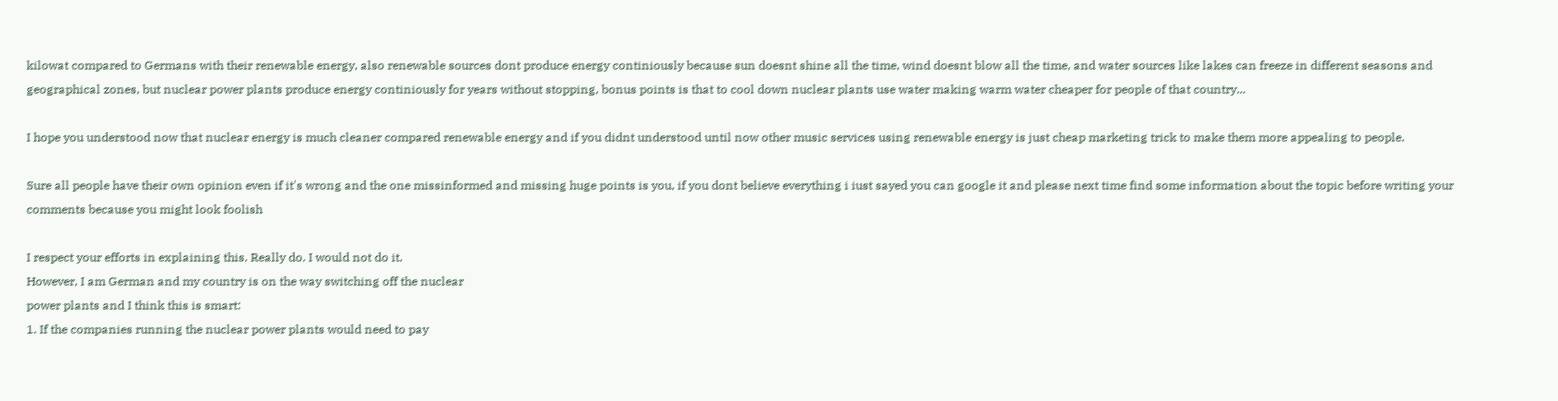kilowat compared to Germans with their renewable energy, also renewable sources dont produce energy continiously because sun doesnt shine all the time, wind doesnt blow all the time, and water sources like lakes can freeze in different seasons and geographical zones, but nuclear power plants produce energy continiously for years without stopping, bonus points is that to cool down nuclear plants use water making warm water cheaper for people of that country...

I hope you understood now that nuclear energy is much cleaner compared renewable energy and if you didnt understood until now other music services using renewable energy is just cheap marketing trick to make them more appealing to people.

Sure all people have their own opinion even if it's wrong and the one missinformed and missing huge points is you, if you dont believe everything i iust sayed you can google it and please next time find some information about the topic before writing your comments because you might look foolish

I respect your efforts in explaining this. Really do. I would not do it.
However, I am German and my country is on the way switching off the nuclear
power plants and I think this is smart:
1. If the companies running the nuclear power plants would need to pay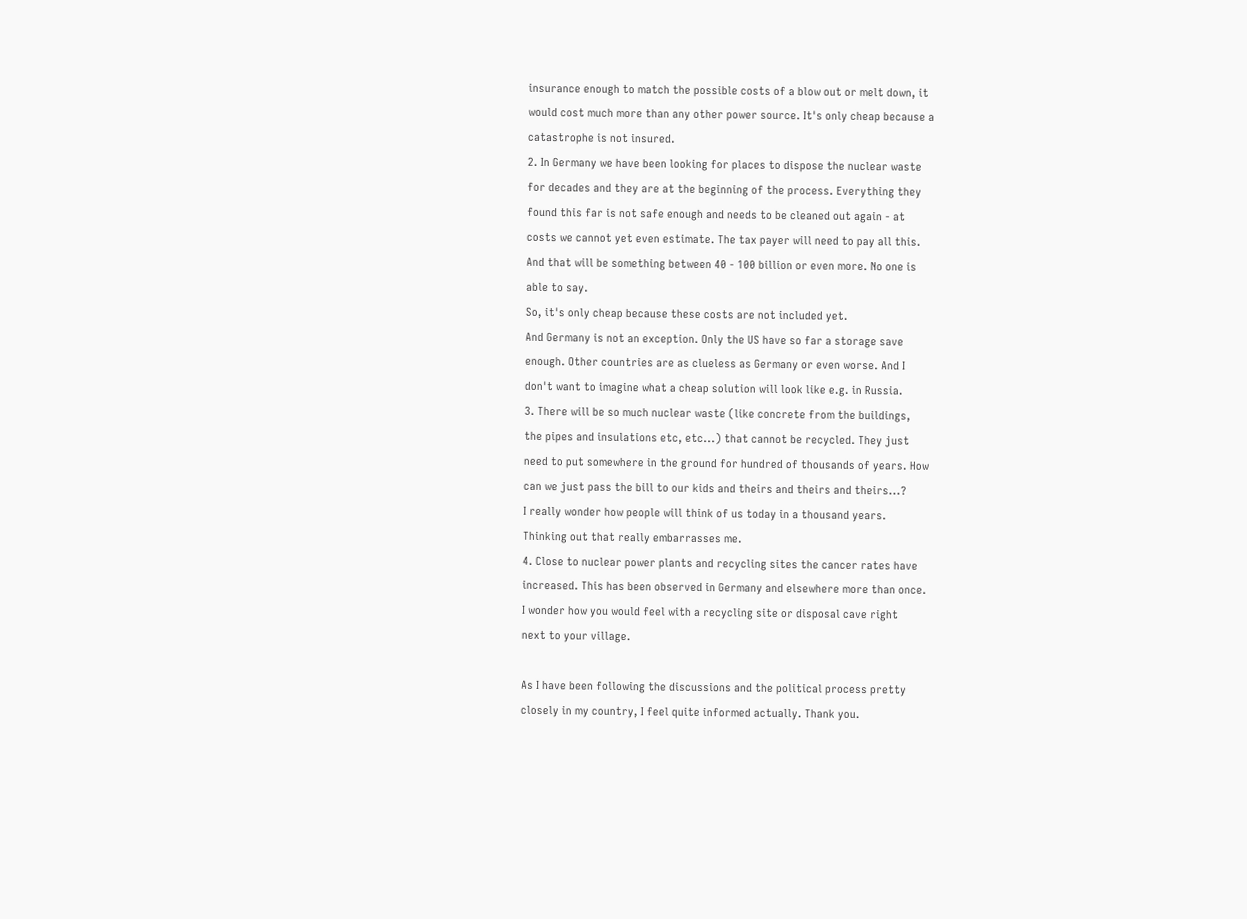insurance enough to match the possible costs of a blow out or melt down, it
would cost much more than any other power source. It's only cheap because a
catastrophe is not insured.
2. In Germany we have been looking for places to dispose the nuclear waste
for decades and they are at the beginning of the process. Everything they
found this far is not safe enough and needs to be cleaned out again - at
costs we cannot yet even estimate. The tax payer will need to pay all this.
And that will be something between 40 - 100 billion or even more. No one is
able to say.
So, it's only cheap because these costs are not included yet.
And Germany is not an exception. Only the US have so far a storage save
enough. Other countries are as clueless as Germany or even worse. And I
don't want to imagine what a cheap solution will look like e.g. in Russia.
3. There will be so much nuclear waste (like concrete from the buildings,
the pipes and insulations etc, etc...) that cannot be recycled. They just
need to put somewhere in the ground for hundred of thousands of years. How
can we just pass the bill to our kids and theirs and theirs and theirs...?
I really wonder how people will think of us today in a thousand years.
Thinking out that really embarrasses me.
4. Close to nuclear power plants and recycling sites the cancer rates have
increased. This has been observed in Germany and elsewhere more than once.
I wonder how you would feel with a recycling site or disposal cave right
next to your village.

As I have been following the discussions and the political process pretty
closely in my country, I feel quite informed actually. Thank you.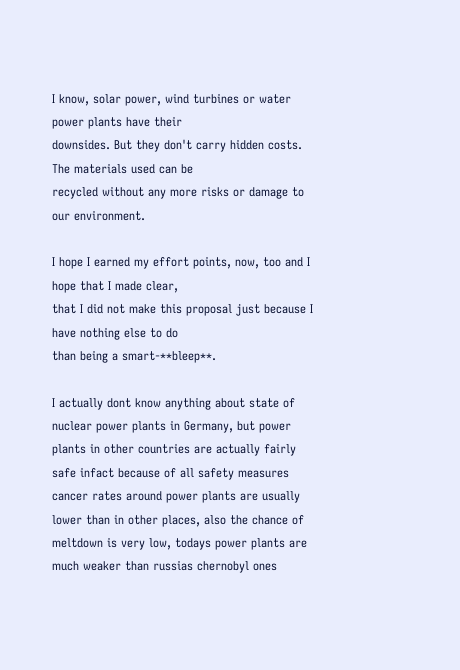I know, solar power, wind turbines or water power plants have their
downsides. But they don't carry hidden costs. The materials used can be
recycled without any more risks or damage to our environment.

I hope I earned my effort points, now, too and I hope that I made clear,
that I did not make this proposal just because I have nothing else to do
than being a smart-**bleep**.

I actually dont know anything about state of nuclear power plants in Germany, but power plants in other countries are actually fairly safe infact because of all safety measures cancer rates around power plants are usually lower than in other places, also the chance of meltdown is very low, todays power plants are much weaker than russias chernobyl ones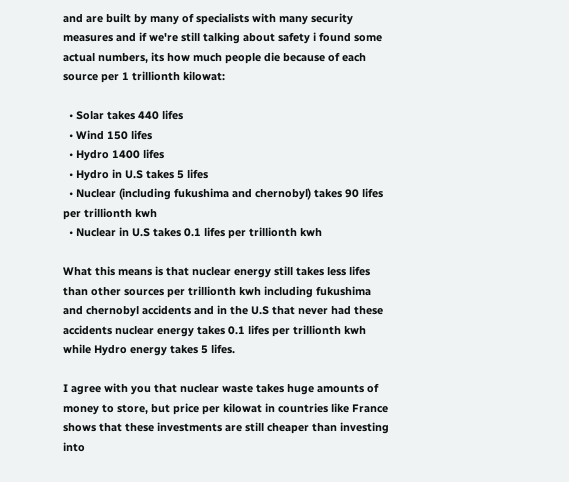and are built by many of specialists with many security measures and if we're still talking about safety i found some actual numbers, its how much people die because of each source per 1 trillionth kilowat:

  • Solar takes 440 lifes
  • Wind 150 lifes
  • Hydro 1400 lifes
  • Hydro in U.S takes 5 lifes
  • Nuclear (including fukushima and chernobyl) takes 90 lifes per trillionth kwh
  • Nuclear in U.S takes 0.1 lifes per trillionth kwh

What this means is that nuclear energy still takes less lifes than other sources per trillionth kwh including fukushima and chernobyl accidents and in the U.S that never had these accidents nuclear energy takes 0.1 lifes per trillionth kwh while Hydro energy takes 5 lifes.

I agree with you that nuclear waste takes huge amounts of money to store, but price per kilowat in countries like France shows that these investments are still cheaper than investing into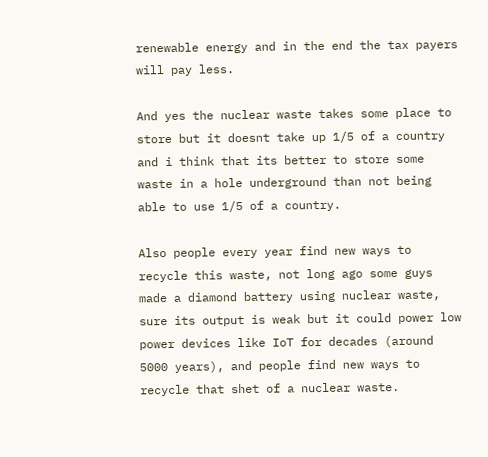renewable energy and in the end the tax payers will pay less.

And yes the nuclear waste takes some place to store but it doesnt take up 1/5 of a country and i think that its better to store some waste in a hole underground than not being able to use 1/5 of a country.

Also people every year find new ways to recycle this waste, not long ago some guys made a diamond battery using nuclear waste, sure its output is weak but it could power low power devices like IoT for decades (around 5000 years), and people find new ways to recycle that shet of a nuclear waste.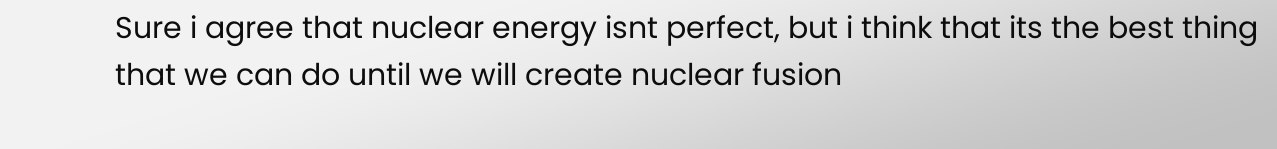Sure i agree that nuclear energy isnt perfect, but i think that its the best thing that we can do until we will create nuclear fusion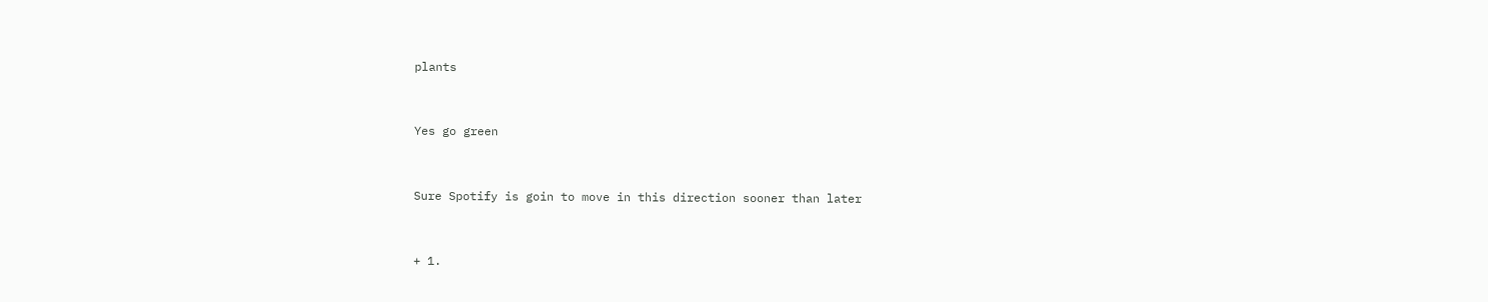plants


Yes go green


Sure Spotify is goin to move in this direction sooner than later


+ 1.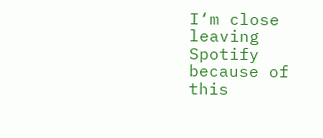I‘m close leaving Spotify because of this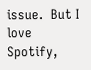issue.  But I love Spotify,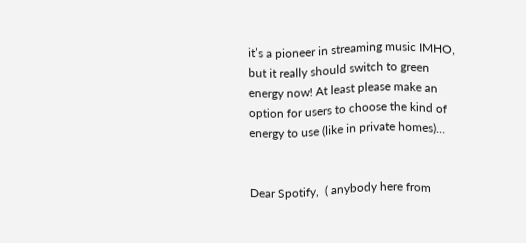it’s a pioneer in streaming music IMHO, but it really should switch to green energy now! At least please make an option for users to choose the kind of energy to use (like in private homes)...


Dear Spotify,  ( anybody here from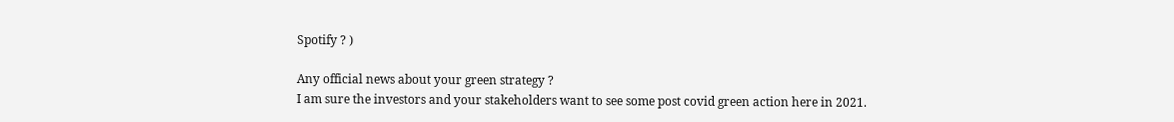Spotify ? )

Any official news about your green strategy ?
I am sure the investors and your stakeholders want to see some post covid green action here in 2021.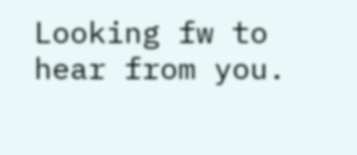Looking fw to hear from you.